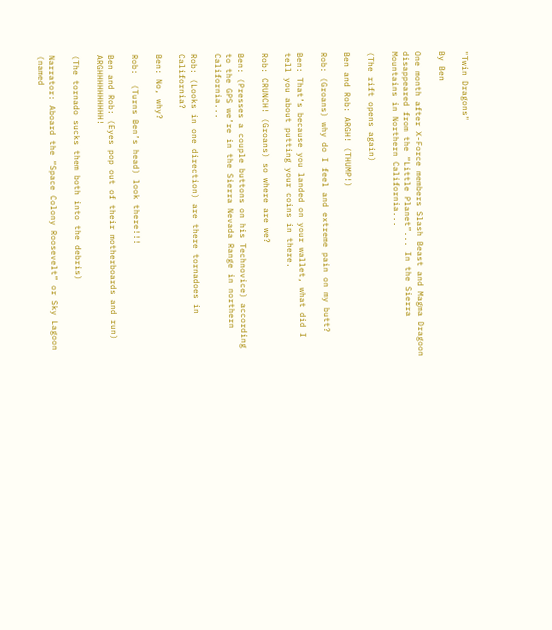"Twin Dragons"

By Ben

One month after X-Force members Slash Beast and Magma Dragoon disappeared from the “Little Planet”... In the Sierra Mountains in Northern California...

(The rift opens again)

Ben and Rob: ARGH! (THUMP!)

Rob: (Groans) why do I feel and extreme pain on my butt?

Ben: That’s because you landed on your wallet, what did I tell you about putting your coins in there.

Rob: CRUNCH! (Groans) so where are we?

Ben: (Presses a couple buttons on his Technovice) according to the GPS we’re in the Sierra Nevada Range in northern California...

Rob: (Looks in one direction) are there tornadoes in California?

Ben: No, why?

Rob:  (Turns Ben’s head) look there!!!

Ben and Rob: (Eyes pop out of their motherboards and run) ARGHHHHHHHHHH!

(The tornado sucks them both into the debris)

Narrator: Aboard the “Space Colony Roosevelt” or Sky Lagoon (named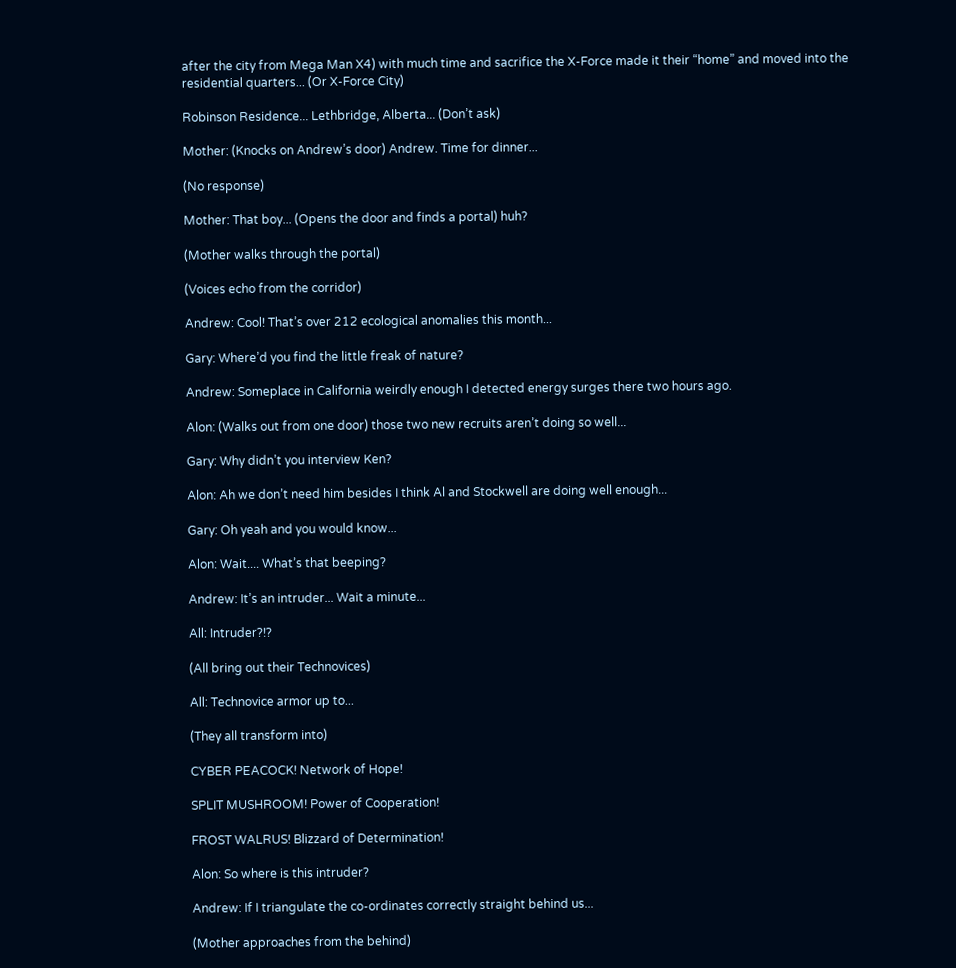after the city from Mega Man X4) with much time and sacrifice the X-Force made it their “home” and moved into the residential quarters... (Or X-Force City)

Robinson Residence... Lethbridge, Alberta... (Don’t ask)

Mother: (Knocks on Andrew’s door) Andrew. Time for dinner...

(No response)

Mother: That boy... (Opens the door and finds a portal) huh?

(Mother walks through the portal)

(Voices echo from the corridor)

Andrew: Cool! That’s over 212 ecological anomalies this month...

Gary: Where’d you find the little freak of nature?

Andrew: Someplace in California weirdly enough I detected energy surges there two hours ago.

Alon: (Walks out from one door) those two new recruits aren’t doing so well...

Gary: Why didn’t you interview Ken?

Alon: Ah we don’t need him besides I think Al and Stockwell are doing well enough...

Gary: Oh yeah and you would know...

Alon: Wait.... What’s that beeping?

Andrew: It’s an intruder... Wait a minute...

All: Intruder?!?

(All bring out their Technovices)

All: Technovice armor up to...

(They all transform into)

CYBER PEACOCK! Network of Hope!

SPLIT MUSHROOM! Power of Cooperation!

FROST WALRUS! Blizzard of Determination!

Alon: So where is this intruder?

Andrew: If I triangulate the co-ordinates correctly straight behind us...

(Mother approaches from the behind)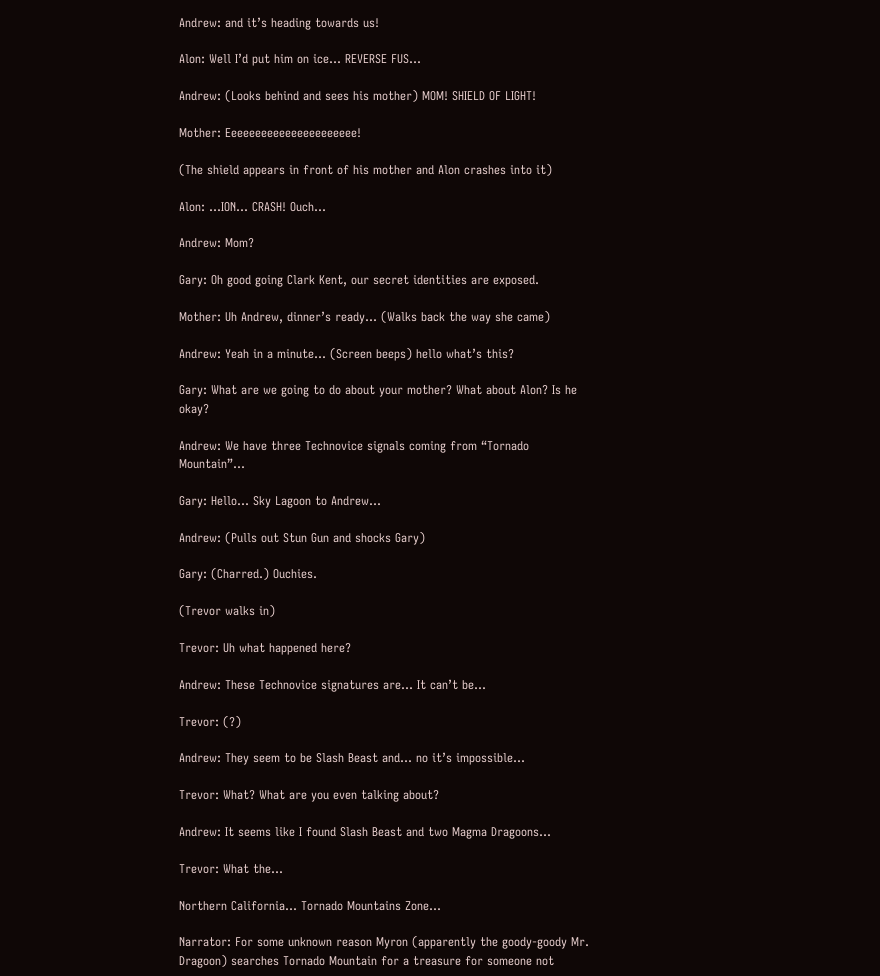Andrew: and it’s heading towards us!

Alon: Well I’d put him on ice... REVERSE FUS...

Andrew: (Looks behind and sees his mother) MOM! SHIELD OF LIGHT!

Mother: Eeeeeeeeeeeeeeeeeeeeee!

(The shield appears in front of his mother and Alon crashes into it)

Alon: ...ION... CRASH! Ouch...

Andrew: Mom?

Gary: Oh good going Clark Kent, our secret identities are exposed.

Mother: Uh Andrew, dinner’s ready... (Walks back the way she came)

Andrew: Yeah in a minute... (Screen beeps) hello what’s this?

Gary: What are we going to do about your mother? What about Alon? Is he okay?

Andrew: We have three Technovice signals coming from “Tornado Mountain”...

Gary: Hello... Sky Lagoon to Andrew...

Andrew: (Pulls out Stun Gun and shocks Gary)

Gary: (Charred.) Ouchies.

(Trevor walks in)

Trevor: Uh what happened here?

Andrew: These Technovice signatures are... It can’t be...

Trevor: (?)

Andrew: They seem to be Slash Beast and... no it’s impossible...

Trevor: What? What are you even talking about?

Andrew: It seems like I found Slash Beast and two Magma Dragoons...

Trevor: What the...

Northern California... Tornado Mountains Zone...

Narrator: For some unknown reason Myron (apparently the goody-goody Mr. Dragoon) searches Tornado Mountain for a treasure for someone not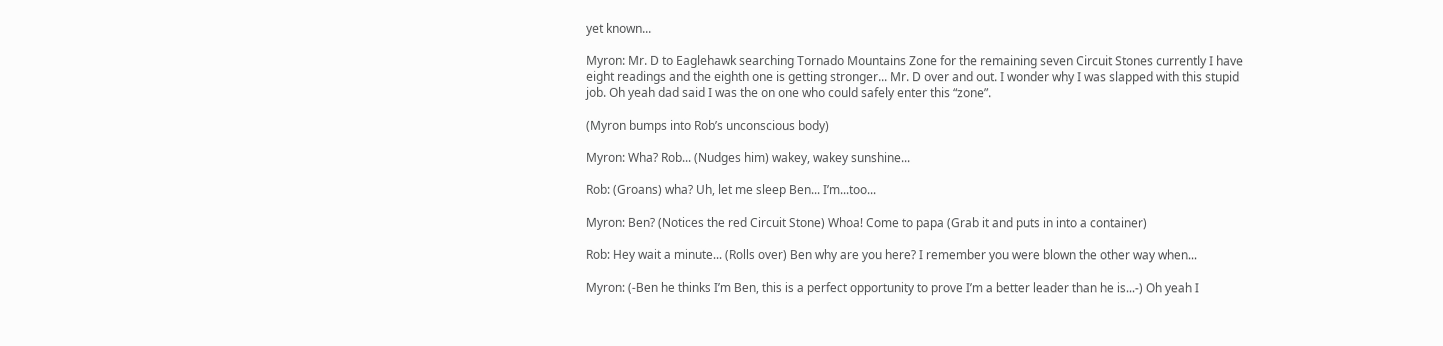yet known...

Myron: Mr. D to Eaglehawk searching Tornado Mountains Zone for the remaining seven Circuit Stones currently I have eight readings and the eighth one is getting stronger... Mr. D over and out. I wonder why I was slapped with this stupid job. Oh yeah dad said I was the on one who could safely enter this “zone”.

(Myron bumps into Rob’s unconscious body)

Myron: Wha? Rob... (Nudges him) wakey, wakey sunshine...

Rob: (Groans) wha? Uh, let me sleep Ben... I’m...too...

Myron: Ben? (Notices the red Circuit Stone) Whoa! Come to papa (Grab it and puts in into a container)

Rob: Hey wait a minute... (Rolls over) Ben why are you here? I remember you were blown the other way when...

Myron: (-Ben he thinks I’m Ben, this is a perfect opportunity to prove I’m a better leader than he is...-) Oh yeah I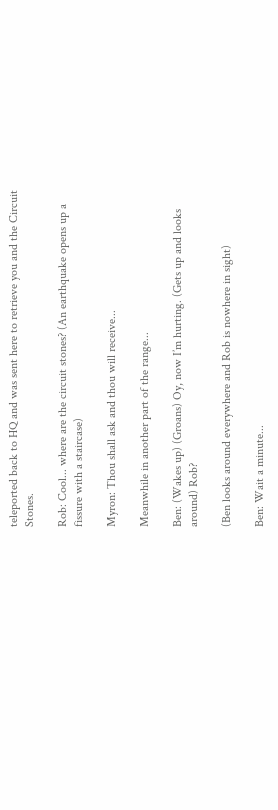teleported back to HQ and was sent here to retrieve you and the Circuit Stones.

Rob: Cool... where are the circuit stones? (An earthquake opens up a fissure with a staircase)

Myron: Thou shall ask and thou will receive...

Meanwhile in another part of the range...

Ben: (Wakes up) (Groans) Oy, now I’m hurting. (Gets up and looks around) Rob?

(Ben looks around everywhere and Rob is nowhere in sight)

Ben: Wait a minute...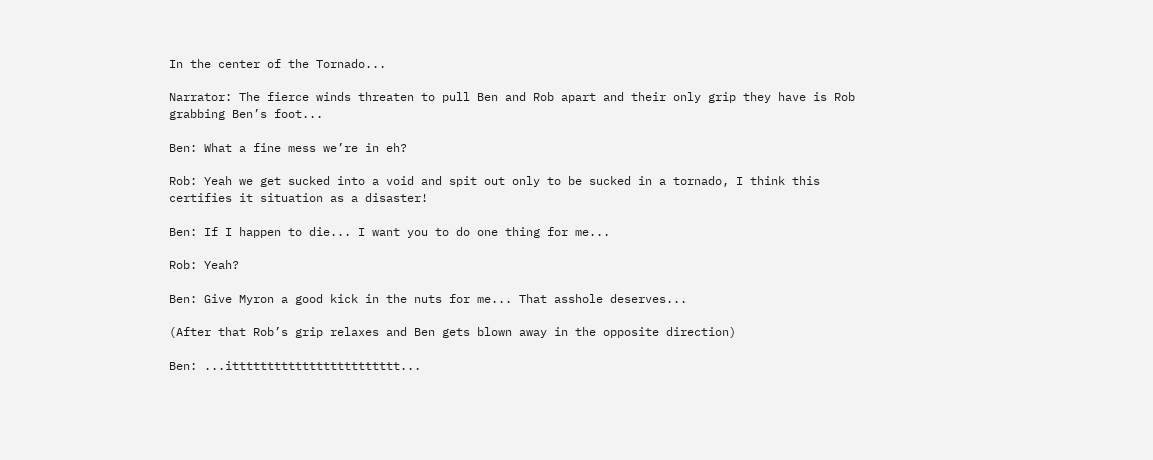In the center of the Tornado...

Narrator: The fierce winds threaten to pull Ben and Rob apart and their only grip they have is Rob grabbing Ben’s foot...

Ben: What a fine mess we’re in eh?

Rob: Yeah we get sucked into a void and spit out only to be sucked in a tornado, I think this certifies it situation as a disaster!

Ben: If I happen to die... I want you to do one thing for me...

Rob: Yeah?

Ben: Give Myron a good kick in the nuts for me... That asshole deserves...

(After that Rob’s grip relaxes and Ben gets blown away in the opposite direction)

Ben: ...itttttttttttttttttttttttt...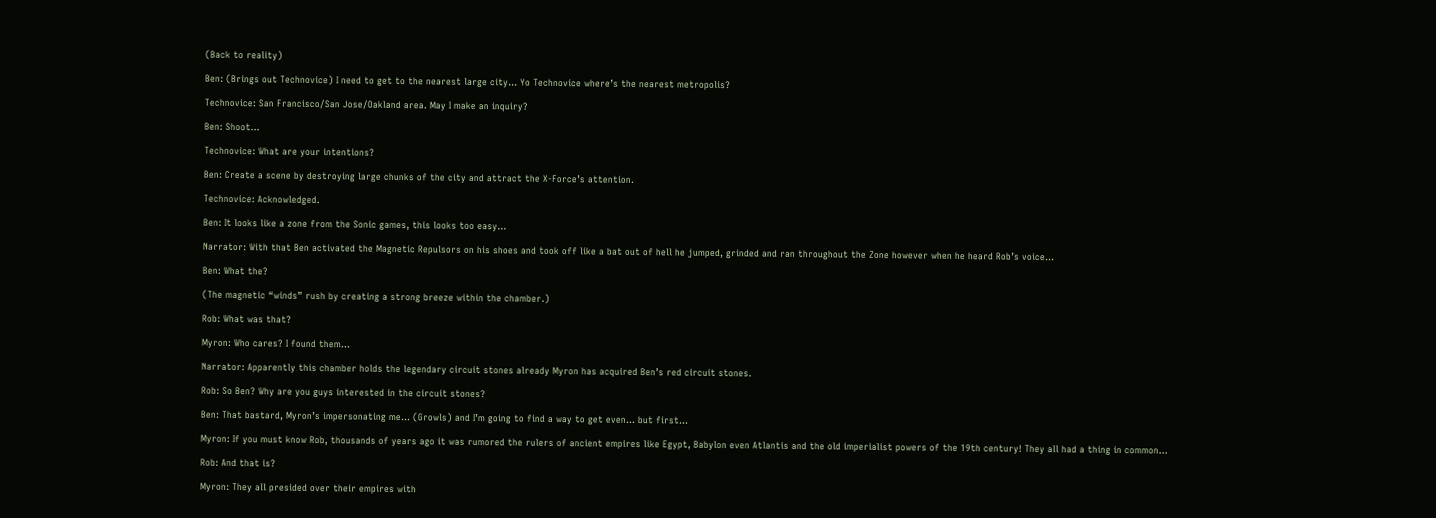(Back to reality)

Ben: (Brings out Technovice) I need to get to the nearest large city... Yo Technovice where’s the nearest metropolis?

Technovice: San Francisco/San Jose/Oakland area. May I make an inquiry?

Ben: Shoot...

Technovice: What are your intentions?

Ben: Create a scene by destroying large chunks of the city and attract the X-Force’s attention.

Technovice: Acknowledged.

Ben: It looks like a zone from the Sonic games, this looks too easy...

Narrator: With that Ben activated the Magnetic Repulsors on his shoes and took off like a bat out of hell he jumped, grinded and ran throughout the Zone however when he heard Rob’s voice...

Ben: What the?

(The magnetic “winds” rush by creating a strong breeze within the chamber.)

Rob: What was that?

Myron: Who cares? I found them...

Narrator: Apparently this chamber holds the legendary circuit stones already Myron has acquired Ben’s red circuit stones.

Rob: So Ben? Why are you guys interested in the circuit stones?

Ben: That bastard, Myron’s impersonating me... (Growls) and I’m going to find a way to get even... but first...

Myron: If you must know Rob, thousands of years ago it was rumored the rulers of ancient empires like Egypt, Babylon even Atlantis and the old imperialist powers of the 19th century! They all had a thing in common...

Rob: And that is?

Myron: They all presided over their empires with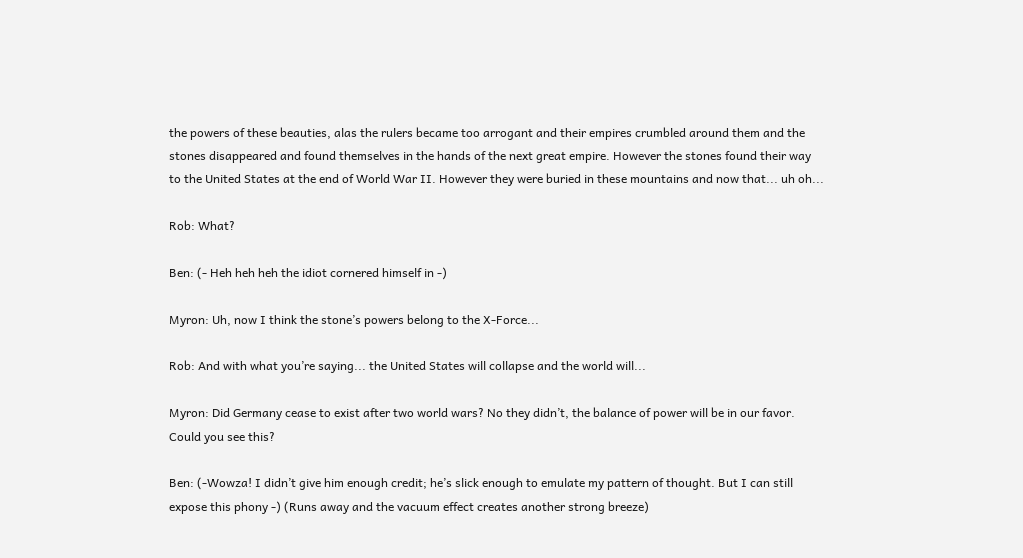the powers of these beauties, alas the rulers became too arrogant and their empires crumbled around them and the stones disappeared and found themselves in the hands of the next great empire. However the stones found their way to the United States at the end of World War II. However they were buried in these mountains and now that... uh oh...

Rob: What?

Ben: (- Heh heh heh the idiot cornered himself in -)

Myron: Uh, now I think the stone’s powers belong to the X-Force...

Rob: And with what you’re saying... the United States will collapse and the world will...

Myron: Did Germany cease to exist after two world wars? No they didn’t, the balance of power will be in our favor. Could you see this?

Ben: (-Wowza! I didn’t give him enough credit; he’s slick enough to emulate my pattern of thought. But I can still expose this phony -) (Runs away and the vacuum effect creates another strong breeze)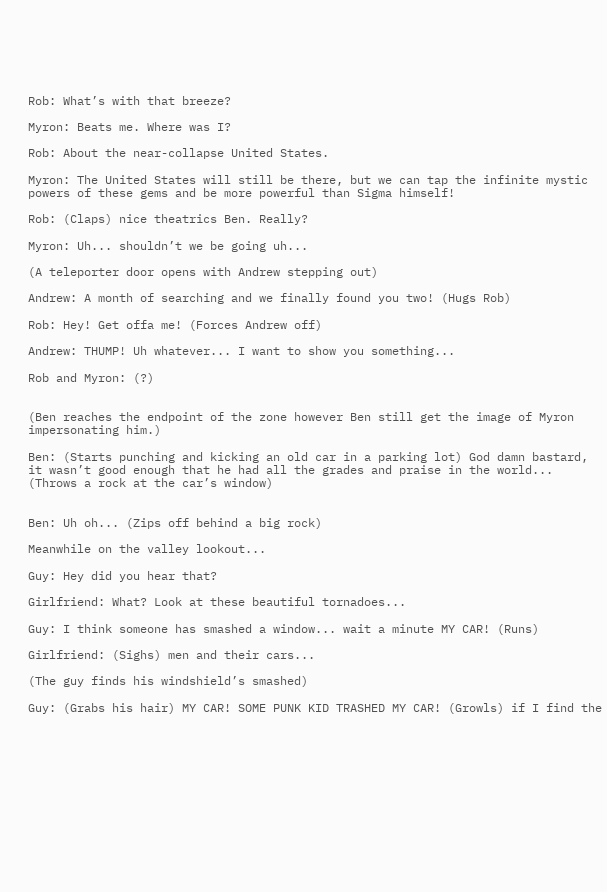Rob: What’s with that breeze?

Myron: Beats me. Where was I?

Rob: About the near-collapse United States.

Myron: The United States will still be there, but we can tap the infinite mystic powers of these gems and be more powerful than Sigma himself!

Rob: (Claps) nice theatrics Ben. Really?

Myron: Uh... shouldn’t we be going uh...

(A teleporter door opens with Andrew stepping out)

Andrew: A month of searching and we finally found you two! (Hugs Rob)

Rob: Hey! Get offa me! (Forces Andrew off)

Andrew: THUMP! Uh whatever... I want to show you something...

Rob and Myron: (?)


(Ben reaches the endpoint of the zone however Ben still get the image of Myron impersonating him.)

Ben: (Starts punching and kicking an old car in a parking lot) God damn bastard, it wasn’t good enough that he had all the grades and praise in the world... (Throws a rock at the car’s window)


Ben: Uh oh... (Zips off behind a big rock)

Meanwhile on the valley lookout...

Guy: Hey did you hear that?

Girlfriend: What? Look at these beautiful tornadoes...

Guy: I think someone has smashed a window... wait a minute MY CAR! (Runs)

Girlfriend: (Sighs) men and their cars...

(The guy finds his windshield’s smashed)

Guy: (Grabs his hair) MY CAR! SOME PUNK KID TRASHED MY CAR! (Growls) if I find the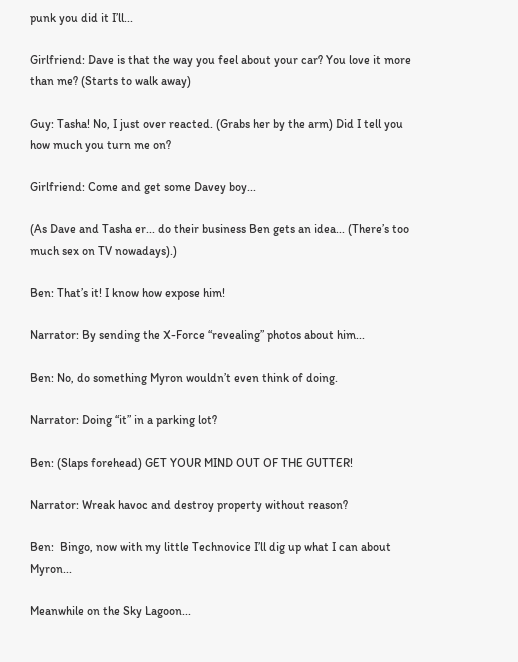punk you did it I’ll...

Girlfriend: Dave is that the way you feel about your car? You love it more than me? (Starts to walk away)

Guy: Tasha! No, I just over reacted. (Grabs her by the arm) Did I tell you how much you turn me on?

Girlfriend: Come and get some Davey boy...

(As Dave and Tasha er... do their business Ben gets an idea... (There’s too much sex on TV nowadays).)

Ben: That’s it! I know how expose him!

Narrator: By sending the X-Force “revealing” photos about him...

Ben: No, do something Myron wouldn’t even think of doing.

Narrator: Doing “it” in a parking lot?

Ben: (Slaps forehead) GET YOUR MIND OUT OF THE GUTTER!

Narrator: Wreak havoc and destroy property without reason?

Ben:  Bingo, now with my little Technovice I’ll dig up what I can about Myron...

Meanwhile on the Sky Lagoon...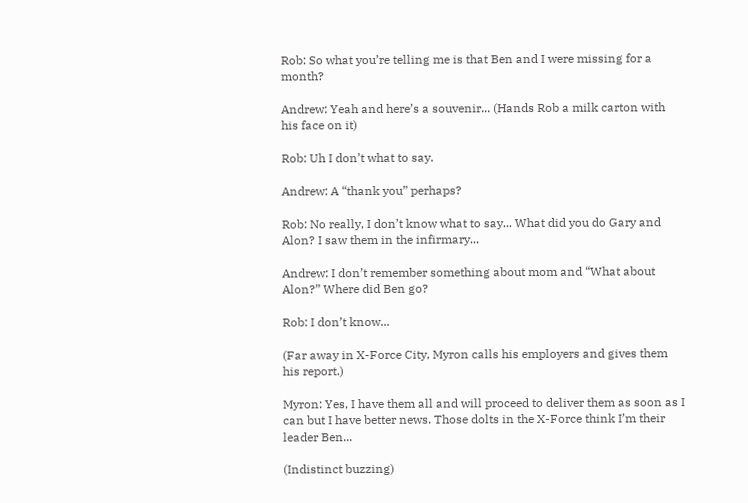Rob: So what you’re telling me is that Ben and I were missing for a month?

Andrew: Yeah and here’s a souvenir... (Hands Rob a milk carton with his face on it)

Rob: Uh I don’t what to say.

Andrew: A “thank you” perhaps?

Rob: No really, I don’t know what to say... What did you do Gary and Alon? I saw them in the infirmary...

Andrew: I don’t remember something about mom and “What about Alon?” Where did Ben go?

Rob: I don’t know...

(Far away in X-Force City, Myron calls his employers and gives them his report.)

Myron: Yes, I have them all and will proceed to deliver them as soon as I can but I have better news. Those dolts in the X-Force think I’m their leader Ben...

(Indistinct buzzing)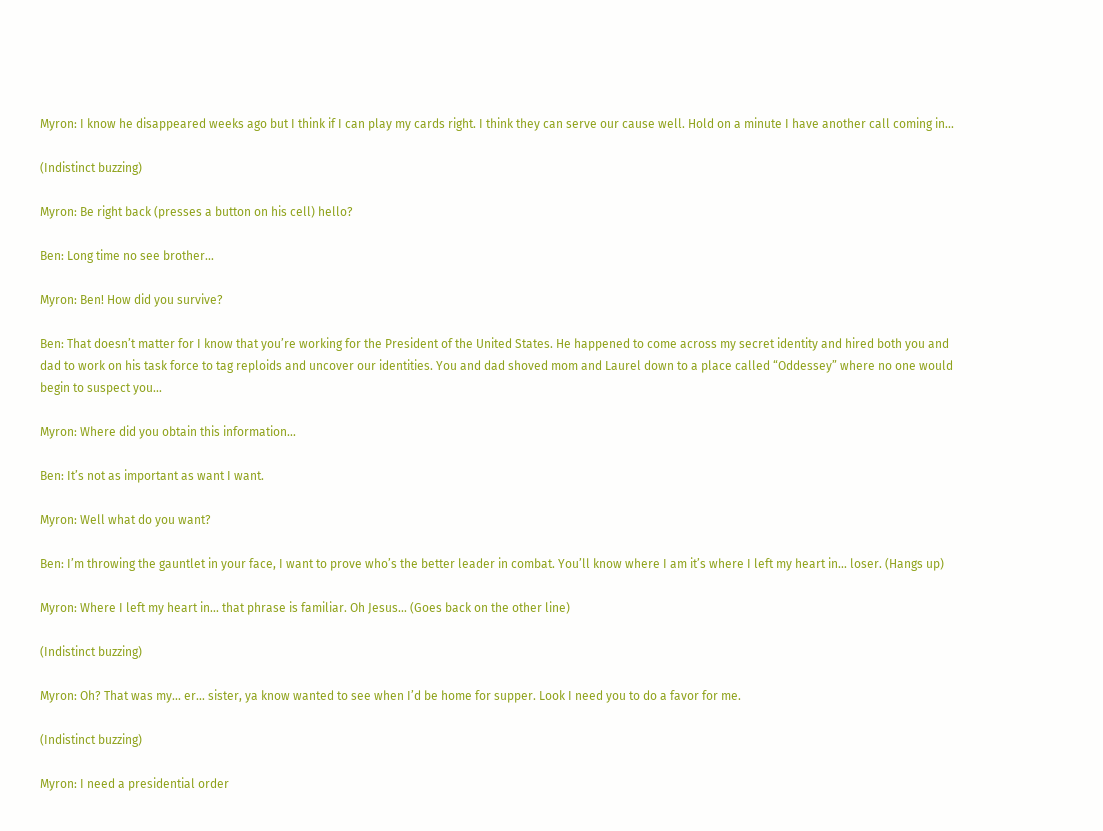Myron: I know he disappeared weeks ago but I think if I can play my cards right. I think they can serve our cause well. Hold on a minute I have another call coming in...

(Indistinct buzzing)

Myron: Be right back (presses a button on his cell) hello?

Ben: Long time no see brother...

Myron: Ben! How did you survive?

Ben: That doesn’t matter for I know that you’re working for the President of the United States. He happened to come across my secret identity and hired both you and dad to work on his task force to tag reploids and uncover our identities. You and dad shoved mom and Laurel down to a place called “Oddessey” where no one would begin to suspect you...

Myron: Where did you obtain this information...

Ben: It’s not as important as want I want.

Myron: Well what do you want?

Ben: I’m throwing the gauntlet in your face, I want to prove who’s the better leader in combat. You’ll know where I am it’s where I left my heart in... loser. (Hangs up)

Myron: Where I left my heart in... that phrase is familiar. Oh Jesus... (Goes back on the other line)

(Indistinct buzzing)

Myron: Oh? That was my... er... sister, ya know wanted to see when I’d be home for supper. Look I need you to do a favor for me.

(Indistinct buzzing)

Myron: I need a presidential order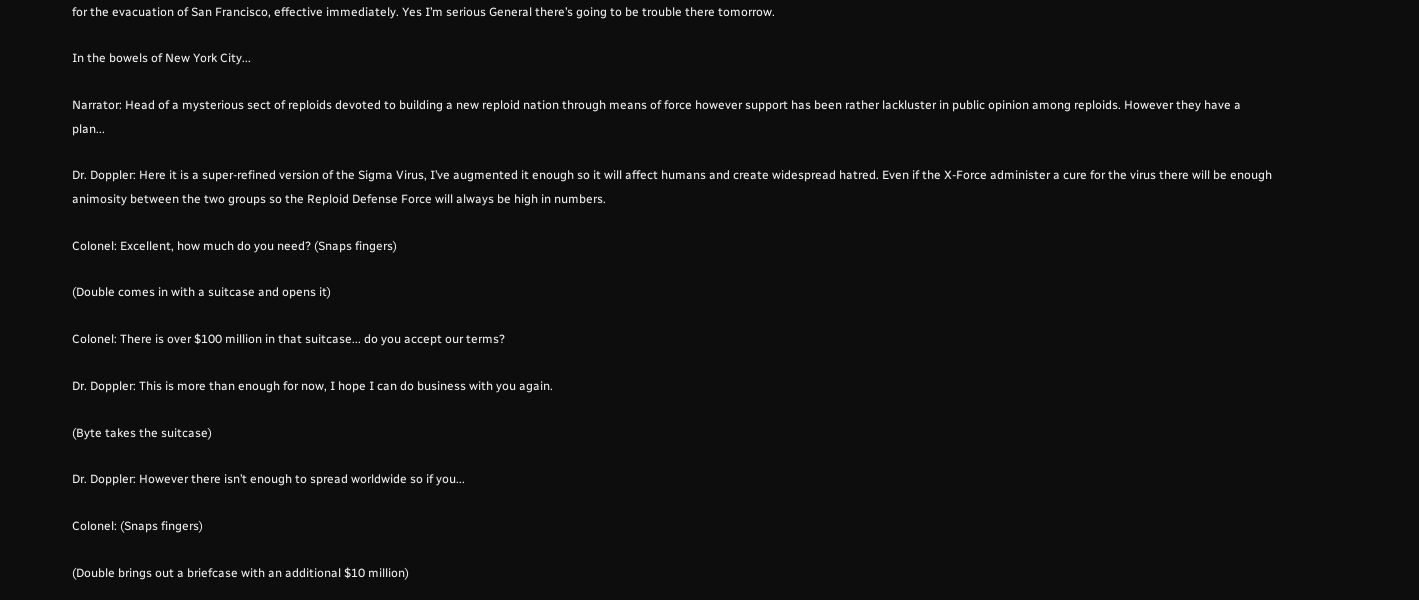for the evacuation of San Francisco, effective immediately. Yes I’m serious General there’s going to be trouble there tomorrow.

In the bowels of New York City...

Narrator: Head of a mysterious sect of reploids devoted to building a new reploid nation through means of force however support has been rather lackluster in public opinion among reploids. However they have a plan...

Dr. Doppler: Here it is a super-refined version of the Sigma Virus, I’ve augmented it enough so it will affect humans and create widespread hatred. Even if the X-Force administer a cure for the virus there will be enough animosity between the two groups so the Reploid Defense Force will always be high in numbers.

Colonel: Excellent, how much do you need? (Snaps fingers)

(Double comes in with a suitcase and opens it)

Colonel: There is over $100 million in that suitcase... do you accept our terms?

Dr. Doppler: This is more than enough for now, I hope I can do business with you again.

(Byte takes the suitcase)

Dr. Doppler: However there isn’t enough to spread worldwide so if you...

Colonel: (Snaps fingers)

(Double brings out a briefcase with an additional $10 million)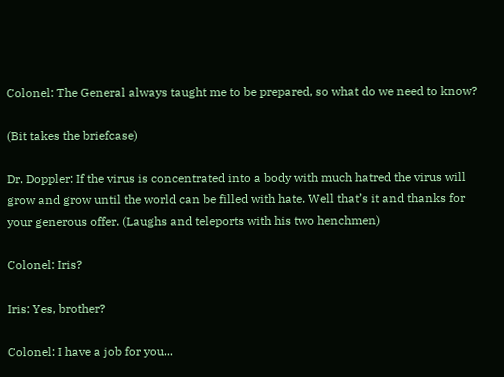Colonel: The General always taught me to be prepared, so what do we need to know?

(Bit takes the briefcase)

Dr. Doppler: If the virus is concentrated into a body with much hatred the virus will grow and grow until the world can be filled with hate. Well that’s it and thanks for your generous offer. (Laughs and teleports with his two henchmen)

Colonel: Iris?

Iris: Yes, brother?

Colonel: I have a job for you...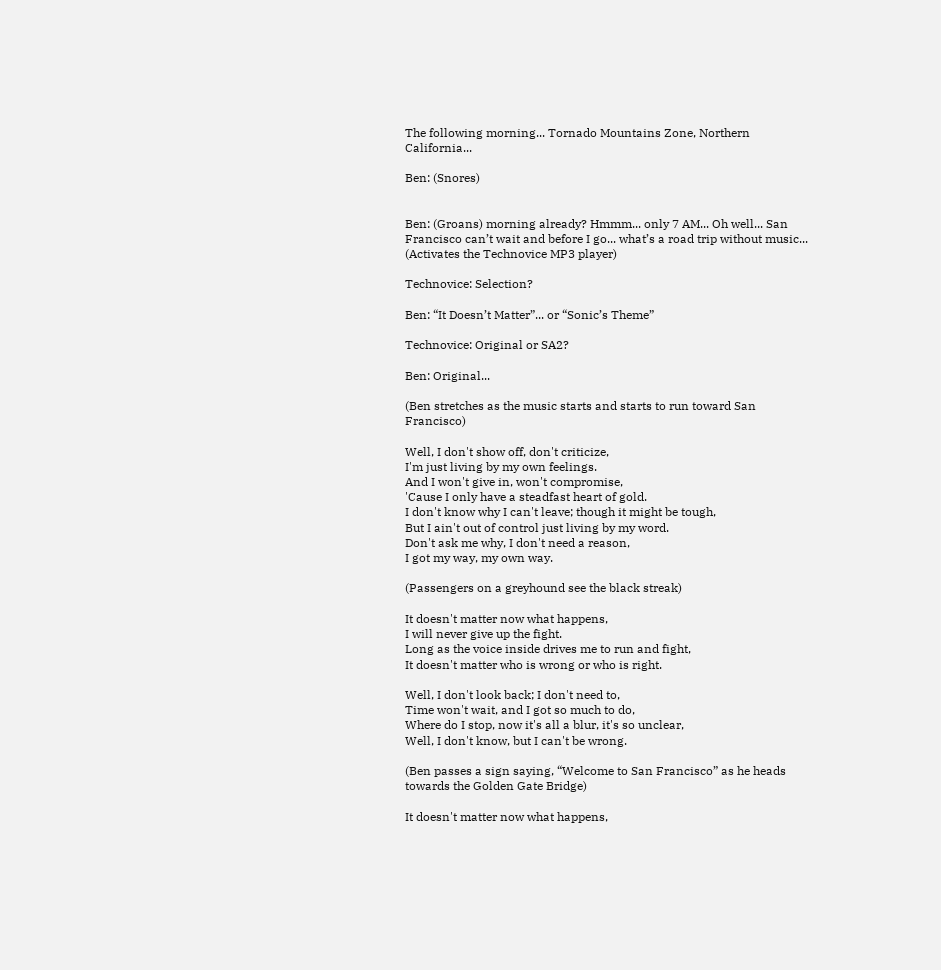The following morning... Tornado Mountains Zone, Northern California...

Ben: (Snores)


Ben: (Groans) morning already? Hmmm... only 7 AM... Oh well... San Francisco can’t wait and before I go... what’s a road trip without music... (Activates the Technovice MP3 player)

Technovice: Selection?

Ben: “It Doesn’t Matter”... or “Sonic’s Theme”

Technovice: Original or SA2?

Ben: Original...

(Ben stretches as the music starts and starts to run toward San Francisco)

Well, I don't show off, don't criticize,
I'm just living by my own feelings.
And I won't give in, won't compromise,
'Cause I only have a steadfast heart of gold.
I don't know why I can't leave; though it might be tough,
But I ain't out of control just living by my word.
Don't ask me why, I don't need a reason,
I got my way, my own way.

(Passengers on a greyhound see the black streak)

It doesn't matter now what happens,
I will never give up the fight.
Long as the voice inside drives me to run and fight,
It doesn't matter who is wrong or who is right.

Well, I don't look back; I don't need to,
Time won't wait, and I got so much to do,
Where do I stop, now it's all a blur, it's so unclear,
Well, I don't know, but I can't be wrong.

(Ben passes a sign saying, “Welcome to San Francisco” as he heads towards the Golden Gate Bridge)

It doesn't matter now what happens,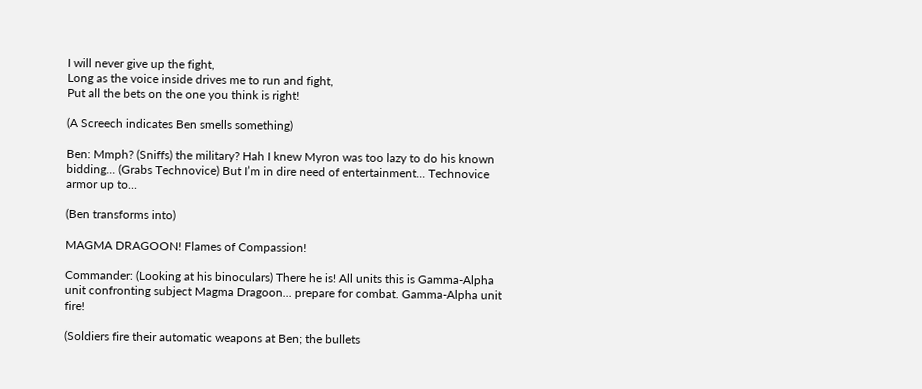I will never give up the fight,
Long as the voice inside drives me to run and fight,
Put all the bets on the one you think is right!

(A Screech indicates Ben smells something)

Ben: Mmph? (Sniffs) the military? Hah I knew Myron was too lazy to do his known bidding... (Grabs Technovice) But I’m in dire need of entertainment... Technovice armor up to...

(Ben transforms into)

MAGMA DRAGOON! Flames of Compassion!

Commander: (Looking at his binoculars) There he is! All units this is Gamma-Alpha unit confronting subject Magma Dragoon... prepare for combat. Gamma-Alpha unit fire!

(Soldiers fire their automatic weapons at Ben; the bullets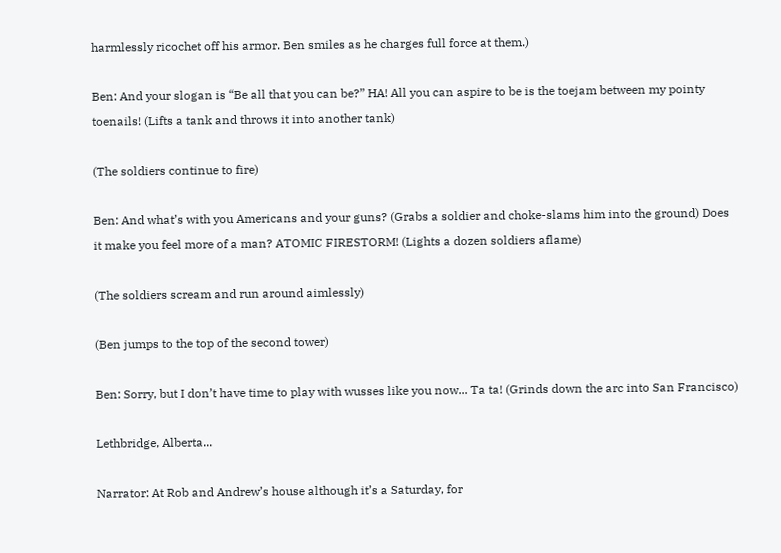harmlessly ricochet off his armor. Ben smiles as he charges full force at them.)

Ben: And your slogan is “Be all that you can be?” HA! All you can aspire to be is the toejam between my pointy toenails! (Lifts a tank and throws it into another tank)

(The soldiers continue to fire)

Ben: And what’s with you Americans and your guns? (Grabs a soldier and choke-slams him into the ground) Does it make you feel more of a man? ATOMIC FIRESTORM! (Lights a dozen soldiers aflame)

(The soldiers scream and run around aimlessly)

(Ben jumps to the top of the second tower)

Ben: Sorry, but I don’t have time to play with wusses like you now... Ta ta! (Grinds down the arc into San Francisco)

Lethbridge, Alberta...

Narrator: At Rob and Andrew’s house although it’s a Saturday, for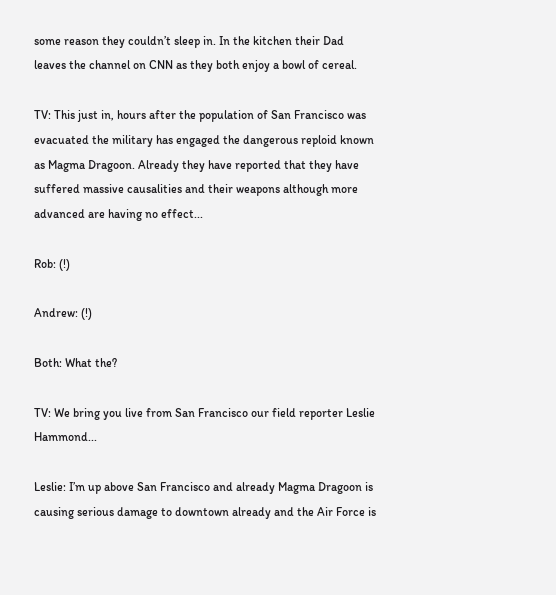some reason they couldn’t sleep in. In the kitchen their Dad leaves the channel on CNN as they both enjoy a bowl of cereal.

TV: This just in, hours after the population of San Francisco was evacuated the military has engaged the dangerous reploid known as Magma Dragoon. Already they have reported that they have suffered massive causalities and their weapons although more advanced are having no effect...

Rob: (!)

Andrew: (!)

Both: What the?

TV: We bring you live from San Francisco our field reporter Leslie Hammond...

Leslie: I’m up above San Francisco and already Magma Dragoon is causing serious damage to downtown already and the Air Force is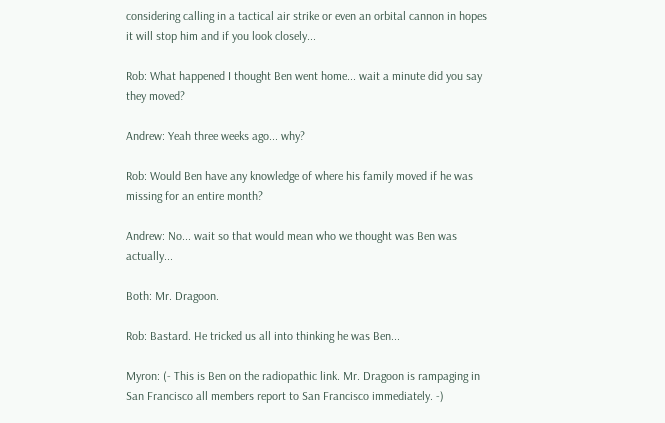considering calling in a tactical air strike or even an orbital cannon in hopes it will stop him and if you look closely...

Rob: What happened I thought Ben went home... wait a minute did you say they moved?

Andrew: Yeah three weeks ago... why?

Rob: Would Ben have any knowledge of where his family moved if he was missing for an entire month?

Andrew: No... wait so that would mean who we thought was Ben was actually...

Both: Mr. Dragoon.

Rob: Bastard. He tricked us all into thinking he was Ben...

Myron: (- This is Ben on the radiopathic link. Mr. Dragoon is rampaging in San Francisco all members report to San Francisco immediately. -)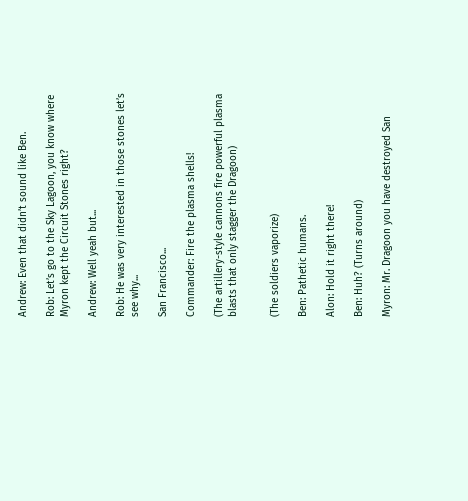Andrew: Even that didn’t sound like Ben.

Rob: Let’s go to the Sky Lagoon, you know where Myron kept the Circuit Stones right?

Andrew: Well yeah but...

Rob: He was very interested in those stones let’s see why...

San Francisco...

Commander: Fire the plasma shells!

(The artillery-style cannons fire powerful plasma blasts that only stagger the Dragoon)


(The soldiers vaporize)

Ben: Pathetic humans.

Alon: Hold it right there!

Ben: Huh? (Turns around)

Myron: Mr. Dragoon you have destroyed San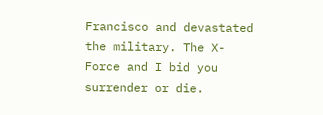Francisco and devastated the military. The X-Force and I bid you surrender or die.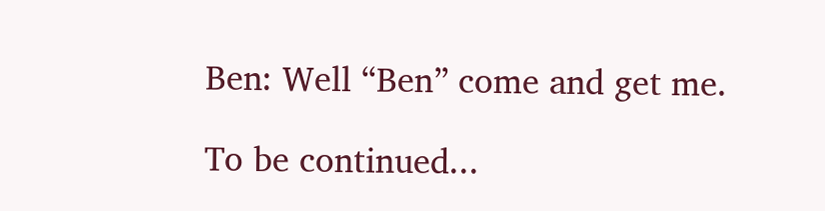Ben: Well “Ben” come and get me.

To be continued...